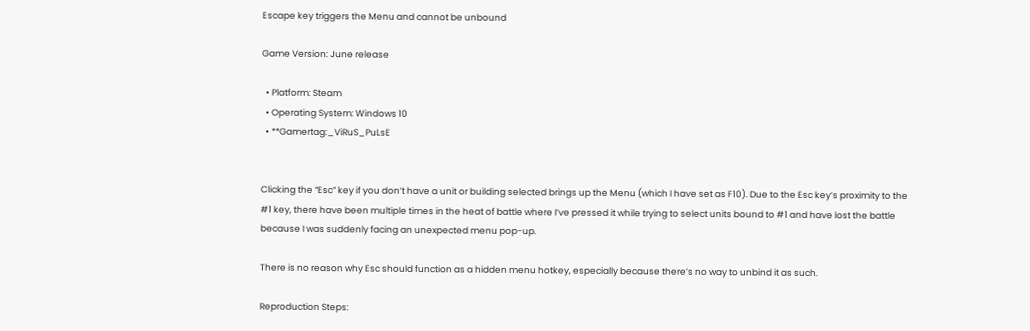Escape key triggers the Menu and cannot be unbound

Game Version: June release

  • Platform: Steam
  • Operating System: Windows 10
  • **Gamertag:_ViRuS_PuLsE


Clicking the “Esc” key if you don’t have a unit or building selected brings up the Menu (which I have set as F10). Due to the Esc key’s proximity to the #1 key, there have been multiple times in the heat of battle where I’ve pressed it while trying to select units bound to #1 and have lost the battle because I was suddenly facing an unexpected menu pop-up.

There is no reason why Esc should function as a hidden menu hotkey, especially because there’s no way to unbind it as such.

Reproduction Steps: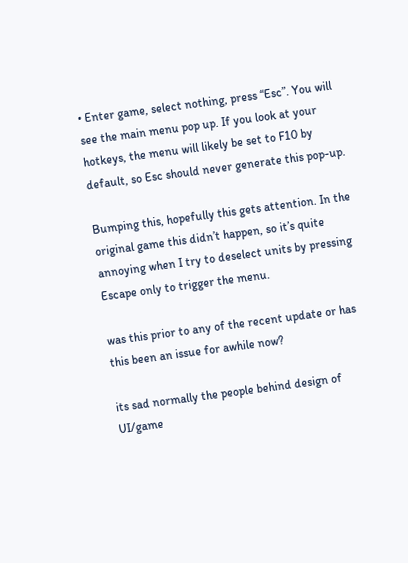• Enter game, select nothing, press “Esc”. You will see the main menu pop up. If you look at your hotkeys, the menu will likely be set to F10 by default, so Esc should never generate this pop-up.

Bumping this, hopefully this gets attention. In the original game this didn’t happen, so it’s quite annoying when I try to deselect units by pressing Escape only to trigger the menu.

was this prior to any of the recent update or has this been an issue for awhile now?

its sad normally the people behind design of UI/game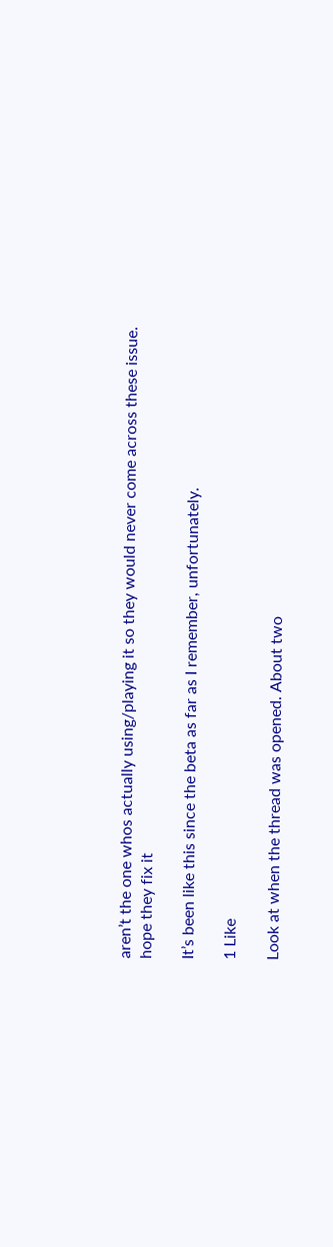aren’t the one whos actually using/playing it so they would never come across these issue. hope they fix it

It’s been like this since the beta as far as I remember, unfortunately.

1 Like

Look at when the thread was opened. About two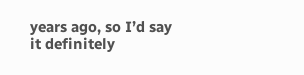years ago, so I’d say it definitely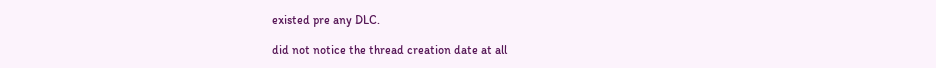existed pre any DLC.

did not notice the thread creation date at all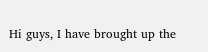Hi guys, I have brought up the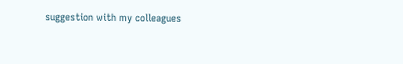suggestion with my colleagues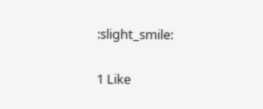:slight_smile:

1 Like